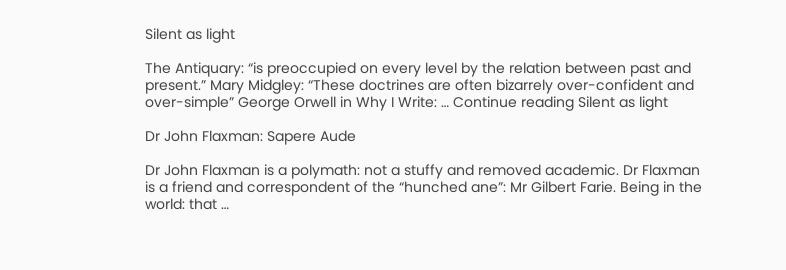Silent as light

The Antiquary: “is preoccupied on every level by the relation between past and present.” Mary Midgley: “These doctrines are often bizarrely over-confident and over-simple” George Orwell in Why I Write: … Continue reading Silent as light

Dr John Flaxman: Sapere Aude

Dr John Flaxman is a polymath: not a stuffy and removed academic. Dr Flaxman is a friend and correspondent of the “hunched ane”: Mr Gilbert Farie. Being in the world: that …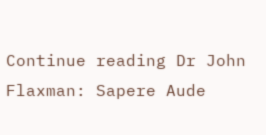Continue reading Dr John Flaxman: Sapere Aude